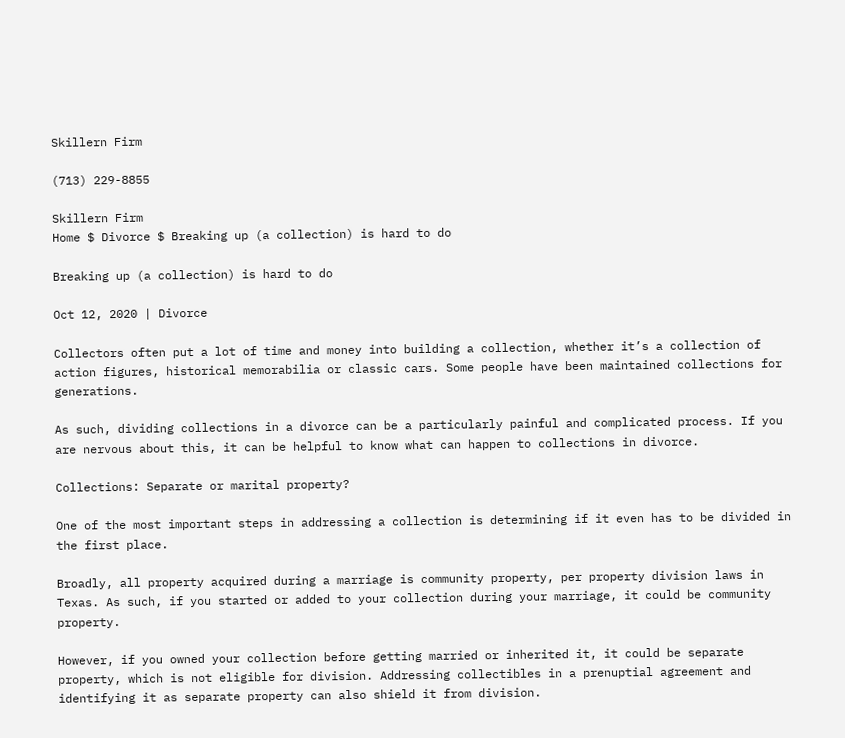Skillern Firm

(713) 229-8855

Skillern Firm
Home $ Divorce $ Breaking up (a collection) is hard to do

Breaking up (a collection) is hard to do

Oct 12, 2020 | Divorce

Collectors often put a lot of time and money into building a collection, whether it’s a collection of action figures, historical memorabilia or classic cars. Some people have been maintained collections for generations.

As such, dividing collections in a divorce can be a particularly painful and complicated process. If you are nervous about this, it can be helpful to know what can happen to collections in divorce.

Collections: Separate or marital property?

One of the most important steps in addressing a collection is determining if it even has to be divided in the first place.

Broadly, all property acquired during a marriage is community property, per property division laws in Texas. As such, if you started or added to your collection during your marriage, it could be community property.

However, if you owned your collection before getting married or inherited it, it could be separate property, which is not eligible for division. Addressing collectibles in a prenuptial agreement and identifying it as separate property can also shield it from division.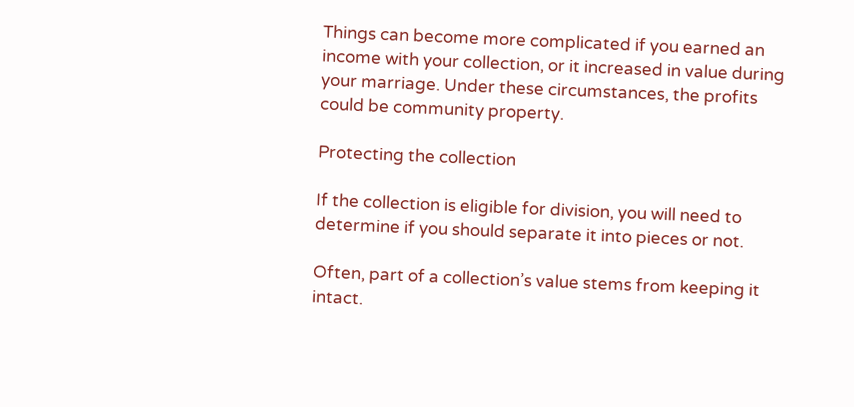Things can become more complicated if you earned an income with your collection, or it increased in value during your marriage. Under these circumstances, the profits could be community property.

Protecting the collection

If the collection is eligible for division, you will need to determine if you should separate it into pieces or not.

Often, part of a collection’s value stems from keeping it intact.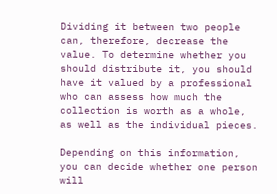Dividing it between two people can, therefore, decrease the value. To determine whether you should distribute it, you should have it valued by a professional who can assess how much the collection is worth as a whole, as well as the individual pieces.

Depending on this information, you can decide whether one person will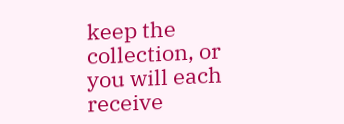keep the collection, or you will each receive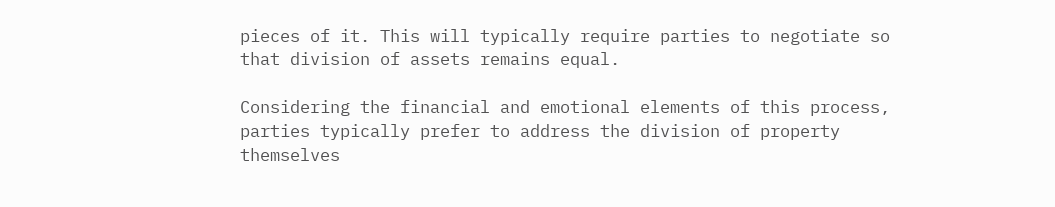pieces of it. This will typically require parties to negotiate so that division of assets remains equal.

Considering the financial and emotional elements of this process, parties typically prefer to address the division of property themselves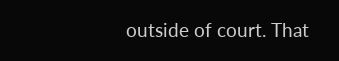outside of court. That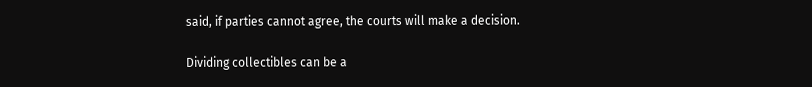said, if parties cannot agree, the courts will make a decision.

Dividing collectibles can be a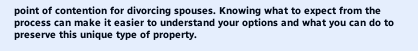point of contention for divorcing spouses. Knowing what to expect from the process can make it easier to understand your options and what you can do to preserve this unique type of property.